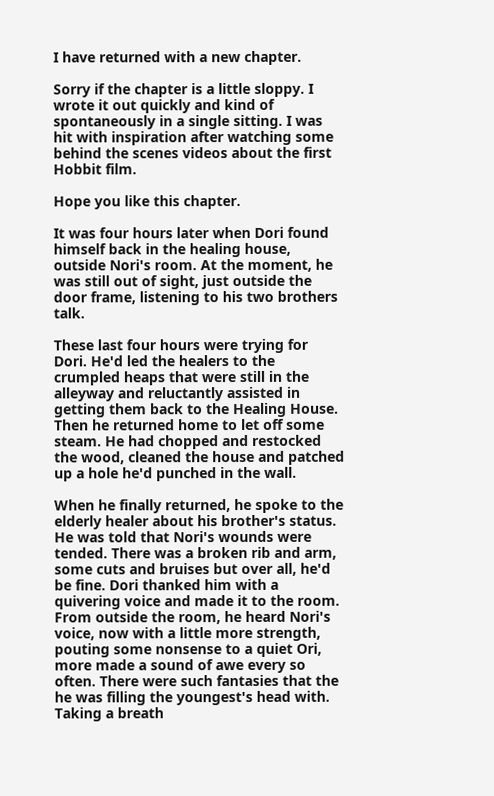I have returned with a new chapter.

Sorry if the chapter is a little sloppy. I wrote it out quickly and kind of spontaneously in a single sitting. I was hit with inspiration after watching some behind the scenes videos about the first Hobbit film.

Hope you like this chapter.

It was four hours later when Dori found himself back in the healing house, outside Nori's room. At the moment, he was still out of sight, just outside the door frame, listening to his two brothers talk.

These last four hours were trying for Dori. He'd led the healers to the crumpled heaps that were still in the alleyway and reluctantly assisted in getting them back to the Healing House. Then he returned home to let off some steam. He had chopped and restocked the wood, cleaned the house and patched up a hole he'd punched in the wall.

When he finally returned, he spoke to the elderly healer about his brother's status. He was told that Nori's wounds were tended. There was a broken rib and arm, some cuts and bruises but over all, he'd be fine. Dori thanked him with a quivering voice and made it to the room. From outside the room, he heard Nori's voice, now with a little more strength, pouting some nonsense to a quiet Ori, more made a sound of awe every so often. There were such fantasies that the he was filling the youngest's head with. Taking a breath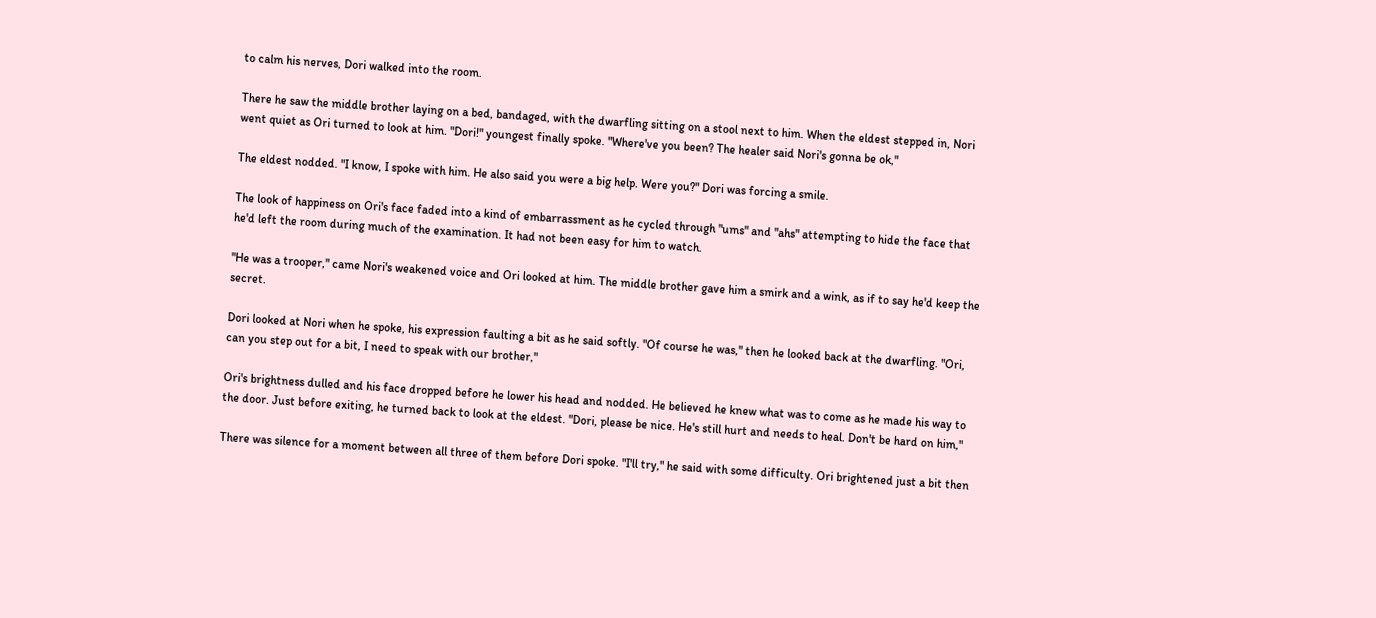to calm his nerves, Dori walked into the room.

There he saw the middle brother laying on a bed, bandaged, with the dwarfling sitting on a stool next to him. When the eldest stepped in, Nori went quiet as Ori turned to look at him. "Dori!" youngest finally spoke. "Where've you been? The healer said Nori's gonna be ok,"

The eldest nodded. "I know, I spoke with him. He also said you were a big help. Were you?" Dori was forcing a smile.

The look of happiness on Ori's face faded into a kind of embarrassment as he cycled through "ums" and "ahs" attempting to hide the face that he'd left the room during much of the examination. It had not been easy for him to watch.

"He was a trooper," came Nori's weakened voice and Ori looked at him. The middle brother gave him a smirk and a wink, as if to say he'd keep the secret.

Dori looked at Nori when he spoke, his expression faulting a bit as he said softly. "Of course he was," then he looked back at the dwarfling. "Ori, can you step out for a bit, I need to speak with our brother,"

Ori's brightness dulled and his face dropped before he lower his head and nodded. He believed he knew what was to come as he made his way to the door. Just before exiting, he turned back to look at the eldest. "Dori, please be nice. He's still hurt and needs to heal. Don't be hard on him,"

There was silence for a moment between all three of them before Dori spoke. "I'll try," he said with some difficulty. Ori brightened just a bit then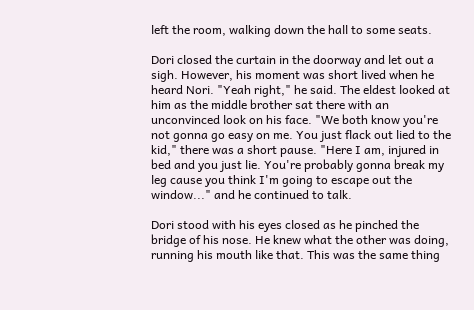left the room, walking down the hall to some seats.

Dori closed the curtain in the doorway and let out a sigh. However, his moment was short lived when he heard Nori. "Yeah right," he said. The eldest looked at him as the middle brother sat there with an unconvinced look on his face. "We both know you're not gonna go easy on me. You just flack out lied to the kid," there was a short pause. "Here I am, injured in bed and you just lie. You're probably gonna break my leg cause you think I'm going to escape out the window..." and he continued to talk.

Dori stood with his eyes closed as he pinched the bridge of his nose. He knew what the other was doing, running his mouth like that. This was the same thing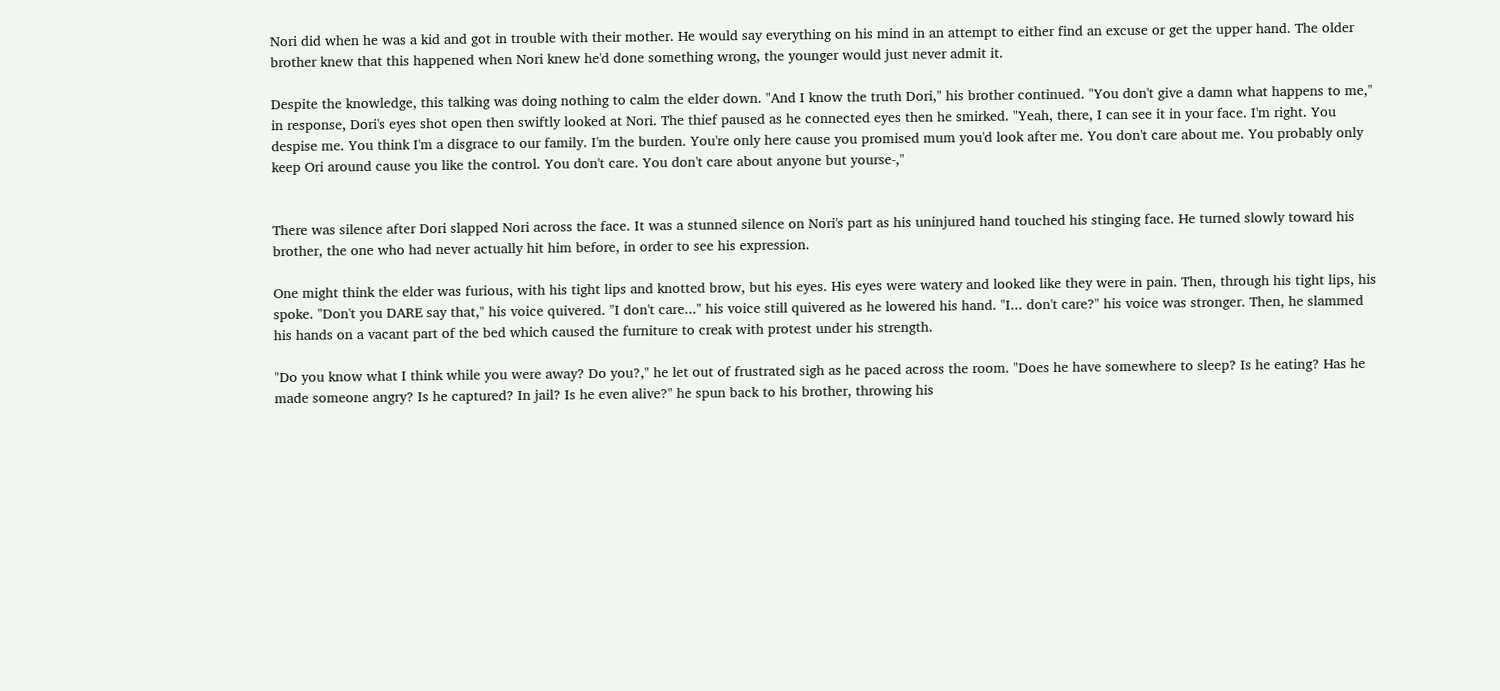Nori did when he was a kid and got in trouble with their mother. He would say everything on his mind in an attempt to either find an excuse or get the upper hand. The older brother knew that this happened when Nori knew he'd done something wrong, the younger would just never admit it.

Despite the knowledge, this talking was doing nothing to calm the elder down. "And I know the truth Dori," his brother continued. "You don't give a damn what happens to me," in response, Dori's eyes shot open then swiftly looked at Nori. The thief paused as he connected eyes then he smirked. "Yeah, there, I can see it in your face. I'm right. You despise me. You think I'm a disgrace to our family. I'm the burden. You're only here cause you promised mum you'd look after me. You don't care about me. You probably only keep Ori around cause you like the control. You don't care. You don't care about anyone but yourse-,"


There was silence after Dori slapped Nori across the face. It was a stunned silence on Nori's part as his uninjured hand touched his stinging face. He turned slowly toward his brother, the one who had never actually hit him before, in order to see his expression.

One might think the elder was furious, with his tight lips and knotted brow, but his eyes. His eyes were watery and looked like they were in pain. Then, through his tight lips, his spoke. "Don't you DARE say that," his voice quivered. "I don't care..." his voice still quivered as he lowered his hand. "I... don't care?" his voice was stronger. Then, he slammed his hands on a vacant part of the bed which caused the furniture to creak with protest under his strength.

"Do you know what I think while you were away? Do you?," he let out of frustrated sigh as he paced across the room. "Does he have somewhere to sleep? Is he eating? Has he made someone angry? Is he captured? In jail? Is he even alive?" he spun back to his brother, throwing his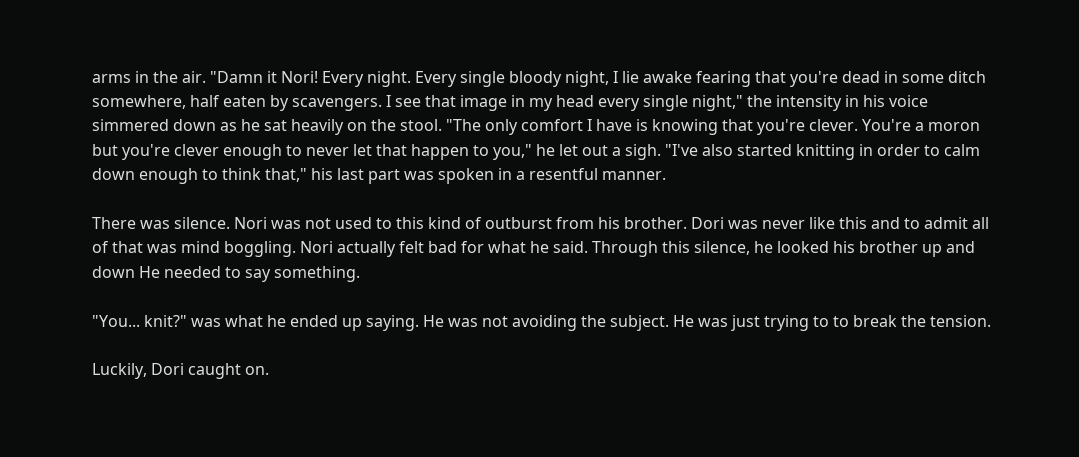arms in the air. "Damn it Nori! Every night. Every single bloody night, I lie awake fearing that you're dead in some ditch somewhere, half eaten by scavengers. I see that image in my head every single night," the intensity in his voice simmered down as he sat heavily on the stool. "The only comfort I have is knowing that you're clever. You're a moron but you're clever enough to never let that happen to you," he let out a sigh. "I've also started knitting in order to calm down enough to think that," his last part was spoken in a resentful manner.

There was silence. Nori was not used to this kind of outburst from his brother. Dori was never like this and to admit all of that was mind boggling. Nori actually felt bad for what he said. Through this silence, he looked his brother up and down He needed to say something.

"You... knit?" was what he ended up saying. He was not avoiding the subject. He was just trying to to break the tension.

Luckily, Dori caught on.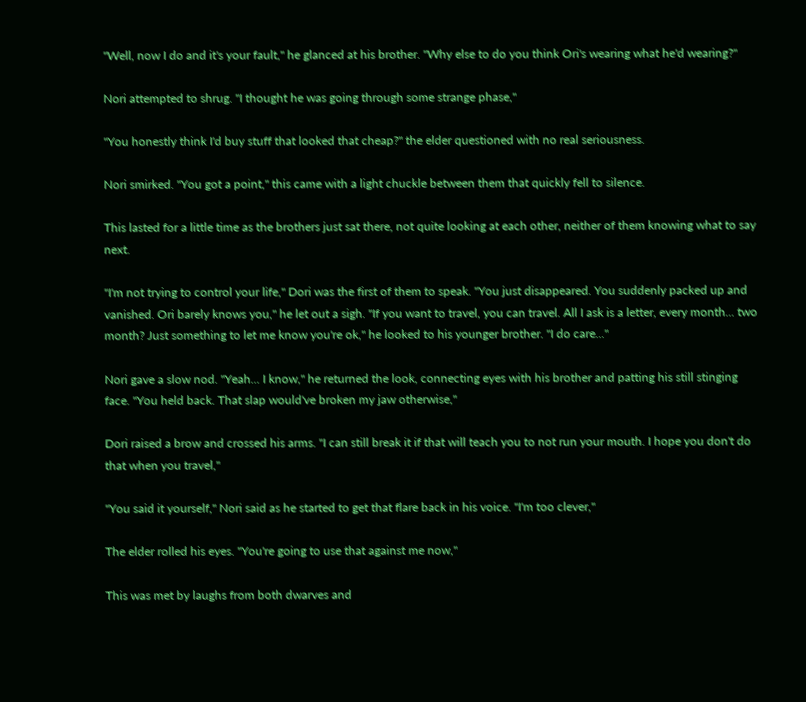"Well, now I do and it's your fault," he glanced at his brother. "Why else to do you think Ori's wearing what he'd wearing?"

Nori attempted to shrug. "I thought he was going through some strange phase,"

"You honestly think I'd buy stuff that looked that cheap?" the elder questioned with no real seriousness.

Nori smirked. "You got a point," this came with a light chuckle between them that quickly fell to silence.

This lasted for a little time as the brothers just sat there, not quite looking at each other, neither of them knowing what to say next.

"I'm not trying to control your life," Dori was the first of them to speak. "You just disappeared. You suddenly packed up and vanished. Ori barely knows you," he let out a sigh. "If you want to travel, you can travel. All I ask is a letter, every month... two month? Just something to let me know you're ok," he looked to his younger brother. "I do care..."

Nori gave a slow nod. "Yeah... I know," he returned the look, connecting eyes with his brother and patting his still stinging face. "You held back. That slap would've broken my jaw otherwise,"

Dori raised a brow and crossed his arms. "I can still break it if that will teach you to not run your mouth. I hope you don't do that when you travel,"

"You said it yourself," Nori said as he started to get that flare back in his voice. "I'm too clever,"

The elder rolled his eyes. "You're going to use that against me now,"

This was met by laughs from both dwarves and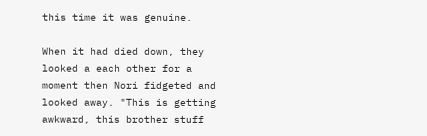this time it was genuine.

When it had died down, they looked a each other for a moment then Nori fidgeted and looked away. "This is getting awkward, this brother stuff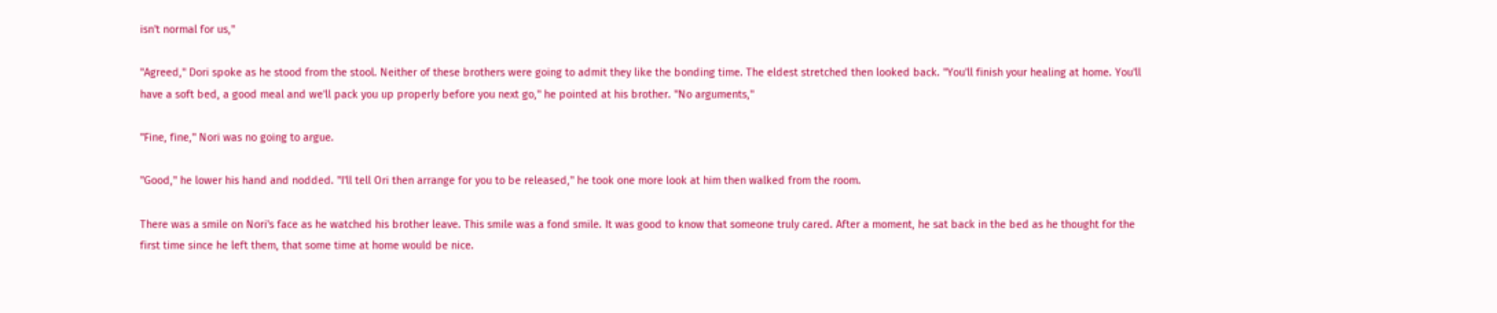isn't normal for us,"

"Agreed," Dori spoke as he stood from the stool. Neither of these brothers were going to admit they like the bonding time. The eldest stretched then looked back. "You'll finish your healing at home. You'll have a soft bed, a good meal and we'll pack you up properly before you next go," he pointed at his brother. "No arguments,"

"Fine, fine," Nori was no going to argue.

"Good," he lower his hand and nodded. "I'll tell Ori then arrange for you to be released," he took one more look at him then walked from the room.

There was a smile on Nori's face as he watched his brother leave. This smile was a fond smile. It was good to know that someone truly cared. After a moment, he sat back in the bed as he thought for the first time since he left them, that some time at home would be nice.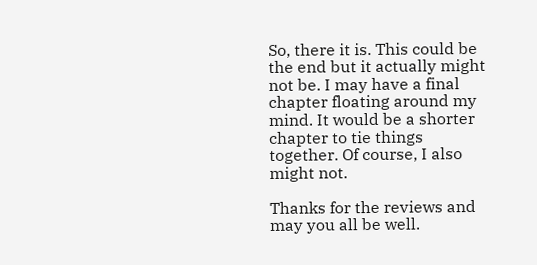So, there it is. This could be the end but it actually might not be. I may have a final chapter floating around my mind. It would be a shorter chapter to tie things together. Of course, I also might not.

Thanks for the reviews and may you all be well.